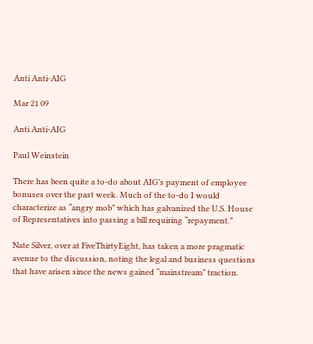Anti Anti-AIG

Mar 21 09

Anti Anti-AIG

Paul Weinstein

There has been quite a to-do about AIG’s payment of employee bonuses over the past week. Much of the to-do I would characterize as “angry mob” which has galvanized the U.S. House of Representatives into passing a bill requiring “repayment.”

Nate Silver, over at FiveThirtyEight, has taken a more pragmatic avenue to the discussion, noting the legal and business questions that have arisen since the news gained “mainstream” traction.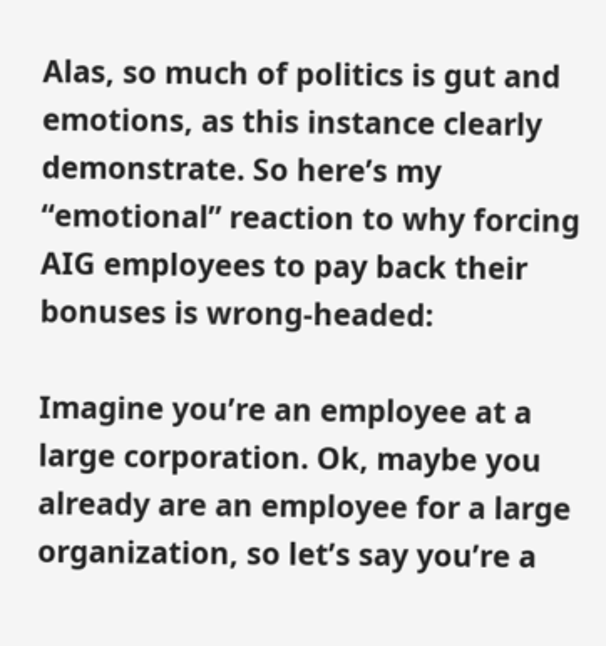Alas, so much of politics is gut and emotions, as this instance clearly demonstrate. So here’s my “emotional” reaction to why forcing AIG employees to pay back their bonuses is wrong-headed:

Imagine you’re an employee at a large corporation. Ok, maybe you already are an employee for a large organization, so let’s say you’re a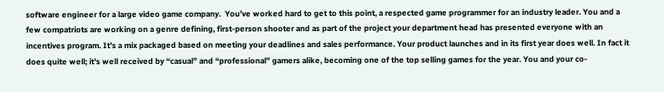software engineer for a large video game company.  You’ve worked hard to get to this point, a respected game programmer for an industry leader. You and a few compatriots are working on a genre defining, first-person shooter and as part of the project your department head has presented everyone with an incentives program. It’s a mix packaged based on meeting your deadlines and sales performance. Your product launches and in its first year does well. In fact it does quite well; it’s well received by “casual” and “professional” gamers alike, becoming one of the top selling games for the year. You and your co-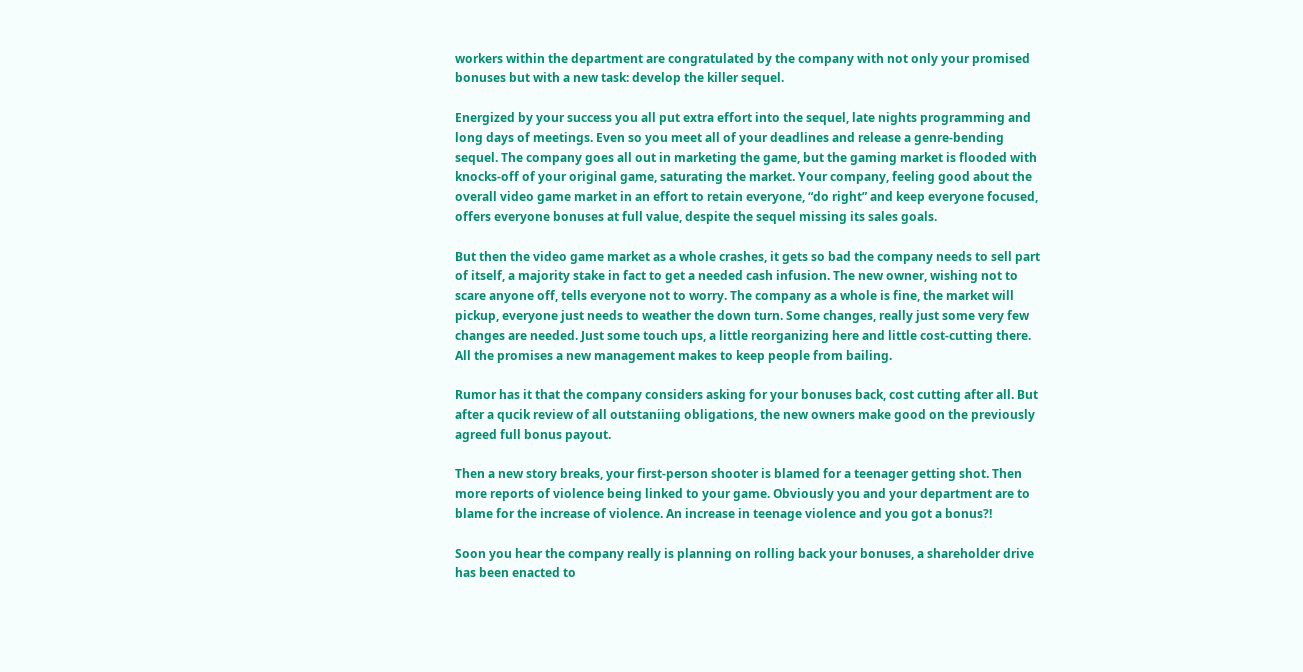workers within the department are congratulated by the company with not only your promised bonuses but with a new task: develop the killer sequel.

Energized by your success you all put extra effort into the sequel, late nights programming and long days of meetings. Even so you meet all of your deadlines and release a genre-bending sequel. The company goes all out in marketing the game, but the gaming market is flooded with knocks-off of your original game, saturating the market. Your company, feeling good about the overall video game market in an effort to retain everyone, “do right” and keep everyone focused, offers everyone bonuses at full value, despite the sequel missing its sales goals.

But then the video game market as a whole crashes, it gets so bad the company needs to sell part of itself, a majority stake in fact to get a needed cash infusion. The new owner, wishing not to scare anyone off, tells everyone not to worry. The company as a whole is fine, the market will pickup, everyone just needs to weather the down turn. Some changes, really just some very few changes are needed. Just some touch ups, a little reorganizing here and little cost-cutting there. All the promises a new management makes to keep people from bailing.

Rumor has it that the company considers asking for your bonuses back, cost cutting after all. But after a qucik review of all outstaniing obligations, the new owners make good on the previously agreed full bonus payout.

Then a new story breaks, your first-person shooter is blamed for a teenager getting shot. Then more reports of violence being linked to your game. Obviously you and your department are to blame for the increase of violence. An increase in teenage violence and you got a bonus?!

Soon you hear the company really is planning on rolling back your bonuses, a shareholder drive has been enacted to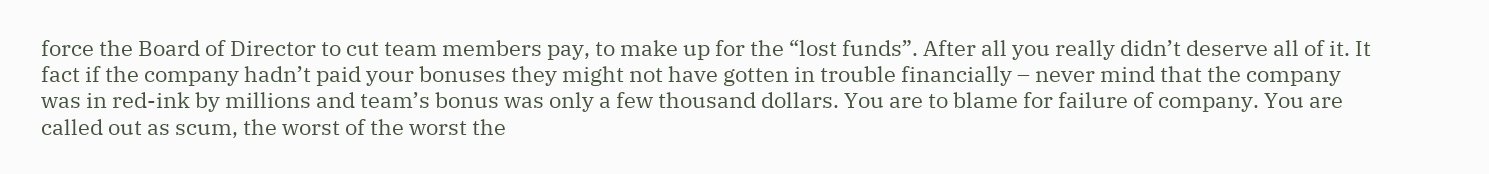force the Board of Director to cut team members pay, to make up for the “lost funds”. After all you really didn’t deserve all of it. It fact if the company hadn’t paid your bonuses they might not have gotten in trouble financially – never mind that the company was in red-ink by millions and team’s bonus was only a few thousand dollars. You are to blame for failure of company. You are called out as scum, the worst of the worst the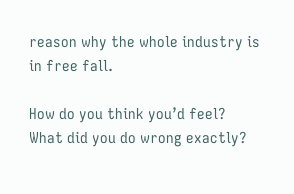reason why the whole industry is in free fall.

How do you think you’d feel? What did you do wrong exactly?